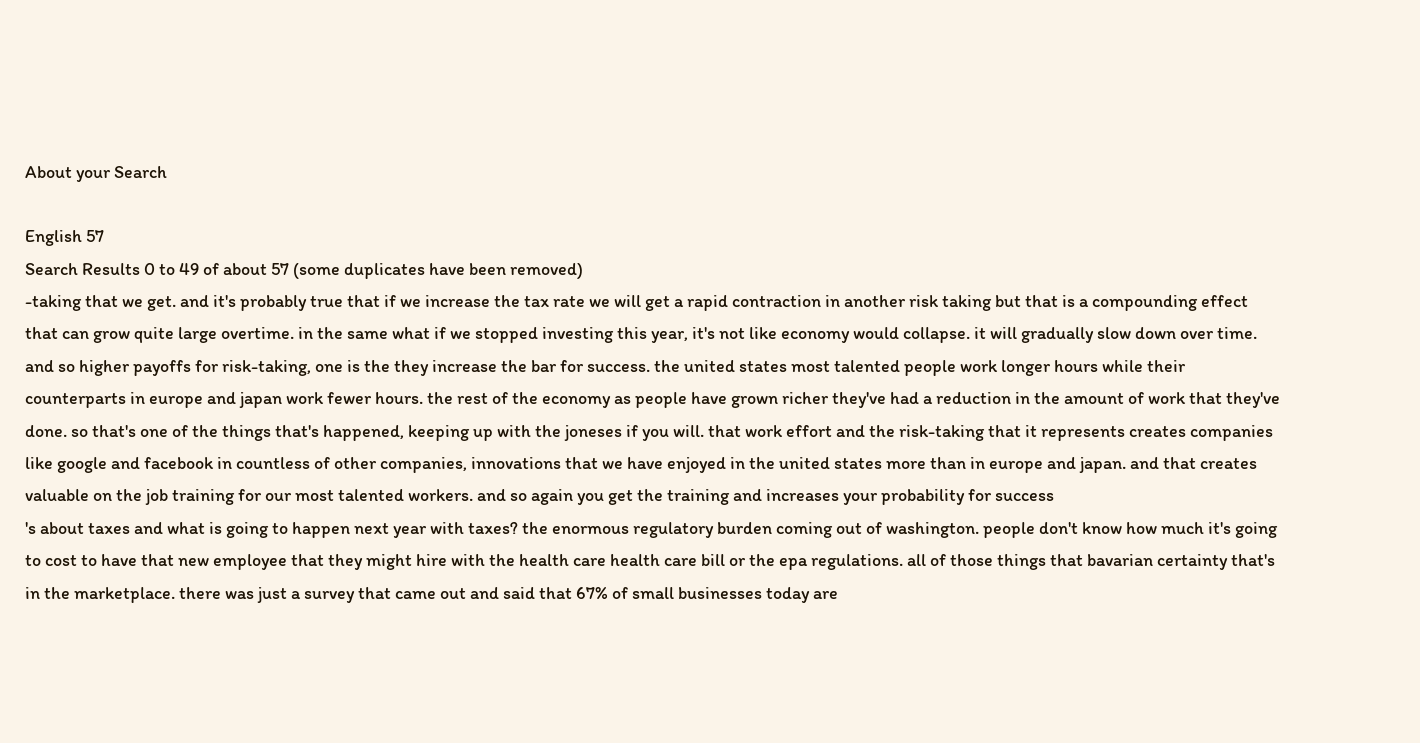About your Search

English 57
Search Results 0 to 49 of about 57 (some duplicates have been removed)
-taking that we get. and it's probably true that if we increase the tax rate we will get a rapid contraction in another risk taking but that is a compounding effect that can grow quite large overtime. in the same what if we stopped investing this year, it's not like economy would collapse. it will gradually slow down over time. and so higher payoffs for risk-taking, one is the they increase the bar for success. the united states most talented people work longer hours while their counterparts in europe and japan work fewer hours. the rest of the economy as people have grown richer they've had a reduction in the amount of work that they've done. so that's one of the things that's happened, keeping up with the joneses if you will. that work effort and the risk-taking that it represents creates companies like google and facebook in countless of other companies, innovations that we have enjoyed in the united states more than in europe and japan. and that creates valuable on the job training for our most talented workers. and so again you get the training and increases your probability for success
's about taxes and what is going to happen next year with taxes? the enormous regulatory burden coming out of washington. people don't know how much it's going to cost to have that new employee that they might hire with the health care health care bill or the epa regulations. all of those things that bavarian certainty that's in the marketplace. there was just a survey that came out and said that 67% of small businesses today are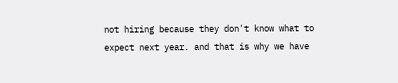not hiring because they don't know what to expect next year. and that is why we have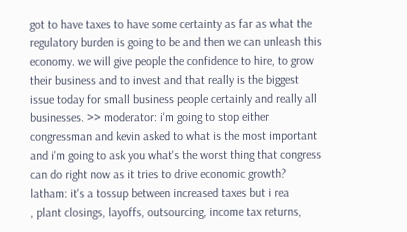got to have taxes to have some certainty as far as what the regulatory burden is going to be and then we can unleash this economy. we will give people the confidence to hire, to grow their business and to invest and that really is the biggest issue today for small business people certainly and really all businesses. >> moderator: i'm going to stop either congressman and kevin asked to what is the most important and i'm going to ask you what's the worst thing that congress can do right now as it tries to drive economic growth? latham: it's a tossup between increased taxes but i rea
, plant closings, layoffs, outsourcing, income tax returns,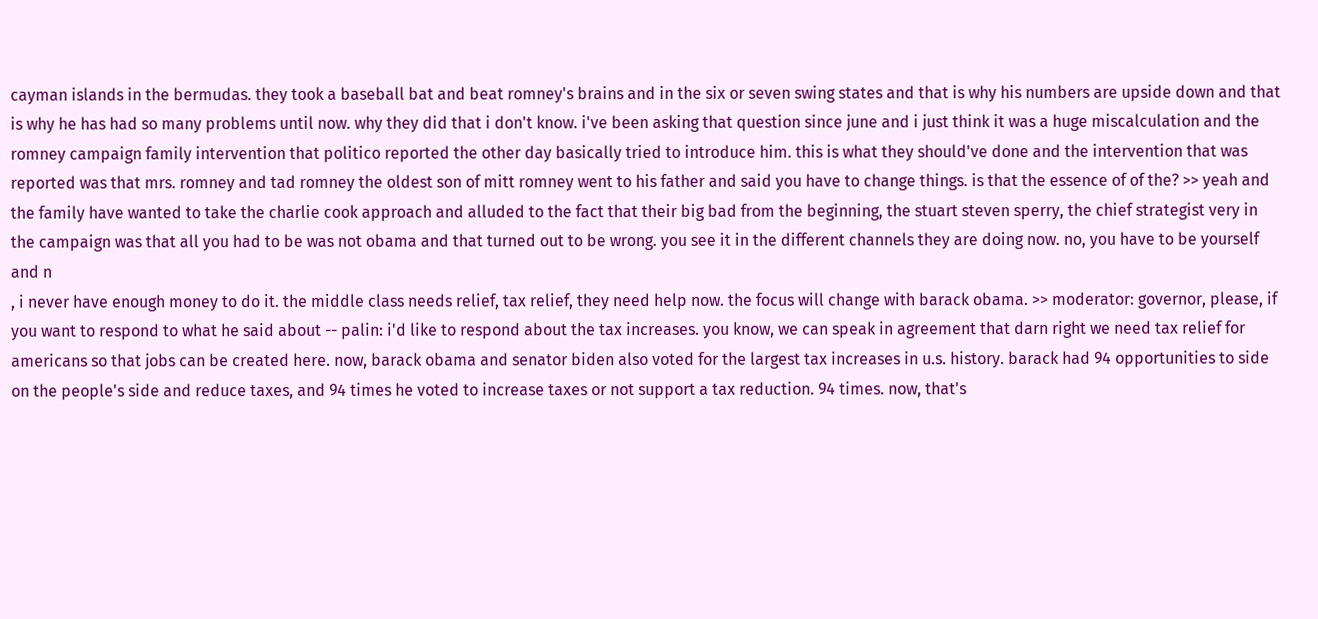cayman islands in the bermudas. they took a baseball bat and beat romney's brains and in the six or seven swing states and that is why his numbers are upside down and that is why he has had so many problems until now. why they did that i don't know. i've been asking that question since june and i just think it was a huge miscalculation and the romney campaign family intervention that politico reported the other day basically tried to introduce him. this is what they should've done and the intervention that was reported was that mrs. romney and tad romney the oldest son of mitt romney went to his father and said you have to change things. is that the essence of of the? >> yeah and the family have wanted to take the charlie cook approach and alluded to the fact that their big bad from the beginning, the stuart steven sperry, the chief strategist very in the campaign was that all you had to be was not obama and that turned out to be wrong. you see it in the different channels they are doing now. no, you have to be yourself and n
, i never have enough money to do it. the middle class needs relief, tax relief, they need help now. the focus will change with barack obama. >> moderator: governor, please, if you want to respond to what he said about -- palin: i'd like to respond about the tax increases. you know, we can speak in agreement that darn right we need tax relief for americans so that jobs can be created here. now, barack obama and senator biden also voted for the largest tax increases in u.s. history. barack had 94 opportunities to side on the people's side and reduce taxes, and 94 times he voted to increase taxes or not support a tax reduction. 94 times. now, that's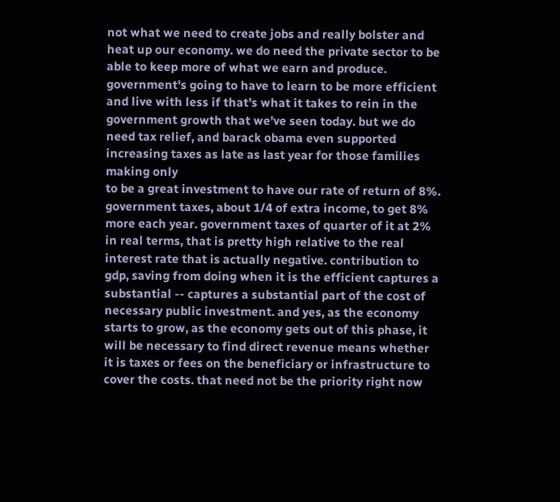not what we need to create jobs and really bolster and heat up our economy. we do need the private sector to be able to keep more of what we earn and produce. government's going to have to learn to be more efficient and live with less if that's what it takes to rein in the government growth that we've seen today. but we do need tax relief, and barack obama even supported increasing taxes as late as last year for those families making only
to be a great investment to have our rate of return of 8%. government taxes, about 1/4 of extra income, to get 8% more each year. government taxes of quarter of it at 2% in real terms, that is pretty high relative to the real interest rate that is actually negative. contribution to gdp, saving from doing when it is the efficient captures a substantial -- captures a substantial part of the cost of necessary public investment. and yes, as the economy starts to grow, as the economy gets out of this phase, it will be necessary to find direct revenue means whether it is taxes or fees on the beneficiary or infrastructure to cover the costs. that need not be the priority right now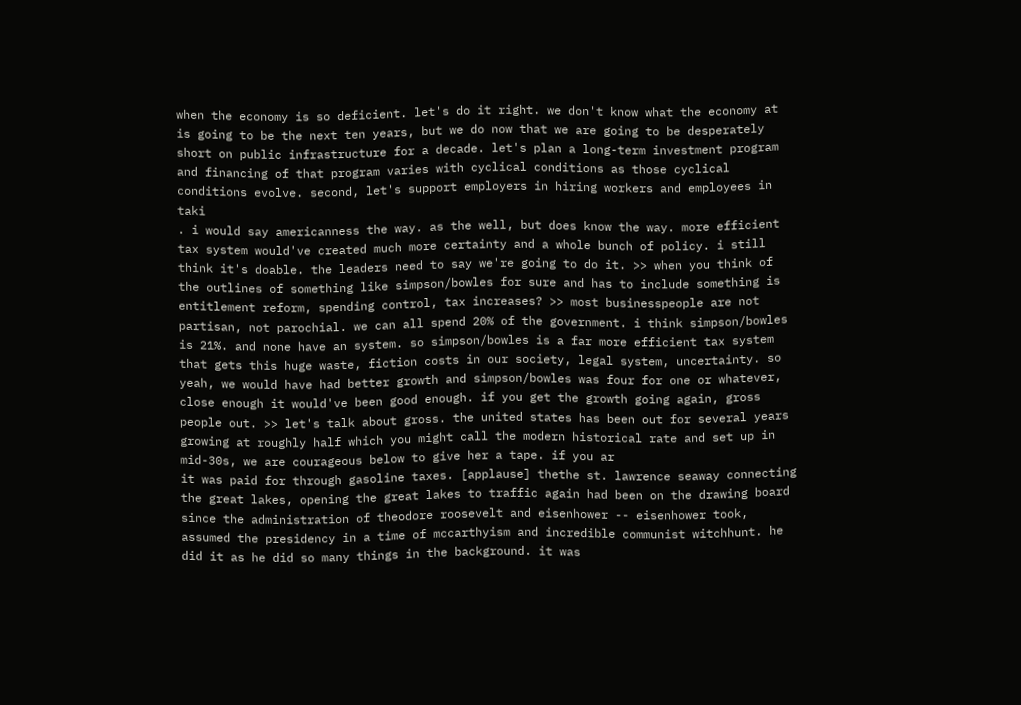when the economy is so deficient. let's do it right. we don't know what the economy at is going to be the next ten years, but we do now that we are going to be desperately short on public infrastructure for a decade. let's plan a long-term investment program and financing of that program varies with cyclical conditions as those cyclical conditions evolve. second, let's support employers in hiring workers and employees in taki
. i would say americanness the way. as the well, but does know the way. more efficient tax system would've created much more certainty and a whole bunch of policy. i still think it's doable. the leaders need to say we're going to do it. >> when you think of the outlines of something like simpson/bowles for sure and has to include something is entitlement reform, spending control, tax increases? >> most businesspeople are not partisan, not parochial. we can all spend 20% of the government. i think simpson/bowles is 21%. and none have an system. so simpson/bowles is a far more efficient tax system that gets this huge waste, fiction costs in our society, legal system, uncertainty. so yeah, we would have had better growth and simpson/bowles was four for one or whatever, close enough it would've been good enough. if you get the growth going again, gross people out. >> let's talk about gross. the united states has been out for several years growing at roughly half which you might call the modern historical rate and set up in mid-30s, we are courageous below to give her a tape. if you ar
it was paid for through gasoline taxes. [applause] thethe st. lawrence seaway connecting the great lakes, opening the great lakes to traffic again had been on the drawing board since the administration of theodore roosevelt and eisenhower -- eisenhower took, assumed the presidency in a time of mccarthyism and incredible communist witchhunt. he did it as he did so many things in the background. it was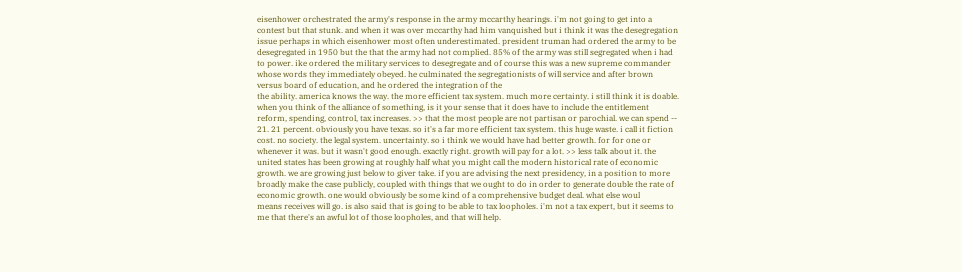eisenhower orchestrated the army's response in the army mccarthy hearings. i'm not going to get into a contest but that stunk. and when it was over mccarthy had him vanquished but i think it was the desegregation issue perhaps in which eisenhower most often underestimated. president truman had ordered the army to be desegregated in 1950 but the that the army had not complied. 85% of the army was still segregated when i had to power. ike ordered the military services to desegregate and of course this was a new supreme commander whose words they immediately obeyed. he culminated the segregationists of will service and after brown versus board of education, and he ordered the integration of the
the ability. america knows the way. the more efficient tax system. much more certainty. i still think it is doable. when you think of the alliance of something, is it your sense that it does have to include the entitlement reform, spending, control, tax increases. >> that the most people are not partisan or parochial. we can spend -- 21. 21 percent. obviously you have texas. so it's a far more efficient tax system. this huge waste. i call it fiction cost. no society. the legal system. uncertainty. so i think we would have had better growth. for for one or whenever it was. but it wasn't good enough. exactly right. growth will pay for a lot. >> less talk about it. the united states has been growing at roughly half what you might call the modern historical rate of economic growth. we are growing just below to giver take. if you are advising the next presidency, in a position to more broadly make the case publicly, coupled with things that we ought to do in order to generate double the rate of economic growth. one would obviously be some kind of a comprehensive budget deal. what else woul
means receives will go. is also said that is going to be able to tax loopholes. i'm not a tax expert, but it seems to me that there's an awful lot of those loopholes, and that will help.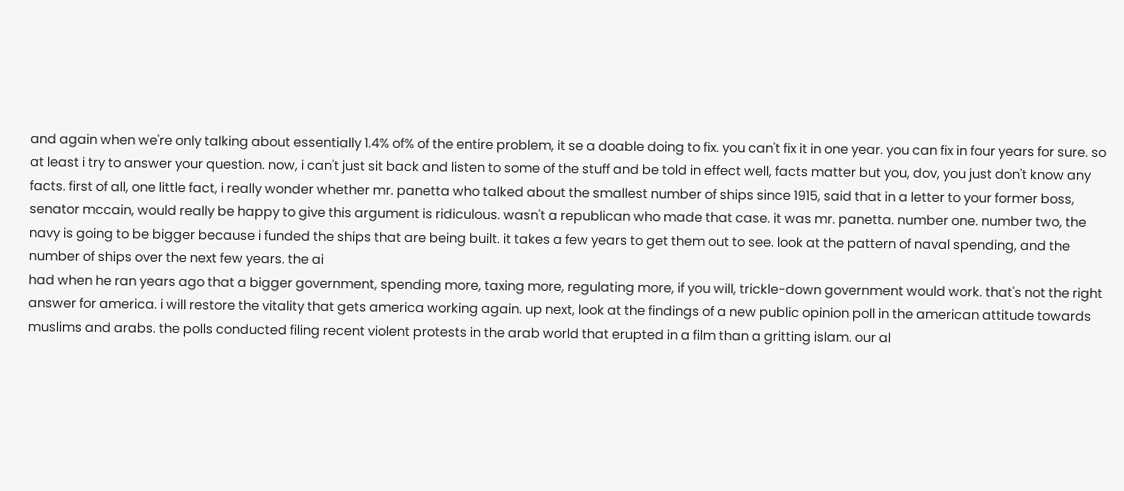and again when we're only talking about essentially 1.4% of% of the entire problem, it se a doable doing to fix. you can't fix it in one year. you can fix in four years for sure. so at least i try to answer your question. now, i can't just sit back and listen to some of the stuff and be told in effect well, facts matter but you, dov, you just don't know any facts. first of all, one little fact, i really wonder whether mr. panetta who talked about the smallest number of ships since 1915, said that in a letter to your former boss, senator mccain, would really be happy to give this argument is ridiculous. wasn't a republican who made that case. it was mr. panetta. number one. number two, the navy is going to be bigger because i funded the ships that are being built. it takes a few years to get them out to see. look at the pattern of naval spending, and the number of ships over the next few years. the ai
had when he ran years ago that a bigger government, spending more, taxing more, regulating more, if you will, trickle-down government would work. that's not the right answer for america. i will restore the vitality that gets america working again. up next, look at the findings of a new public opinion poll in the american attitude towards muslims and arabs. the polls conducted filing recent violent protests in the arab world that erupted in a film than a gritting islam. our al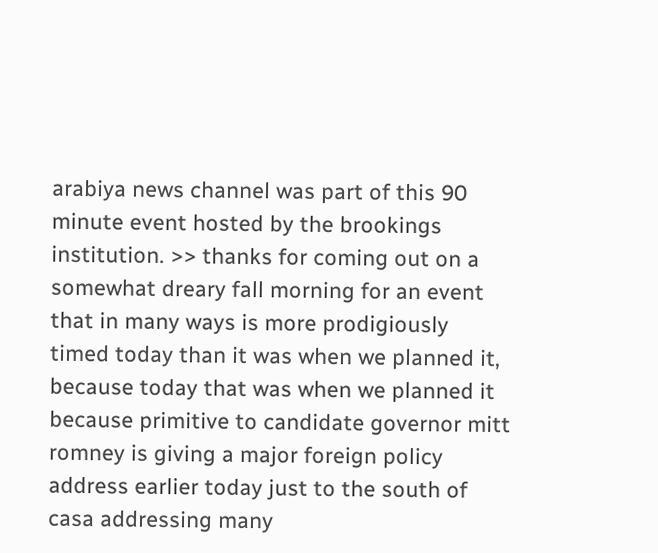arabiya news channel was part of this 90 minute event hosted by the brookings institution. >> thanks for coming out on a somewhat dreary fall morning for an event that in many ways is more prodigiously timed today than it was when we planned it, because today that was when we planned it because primitive to candidate governor mitt romney is giving a major foreign policy address earlier today just to the south of casa addressing many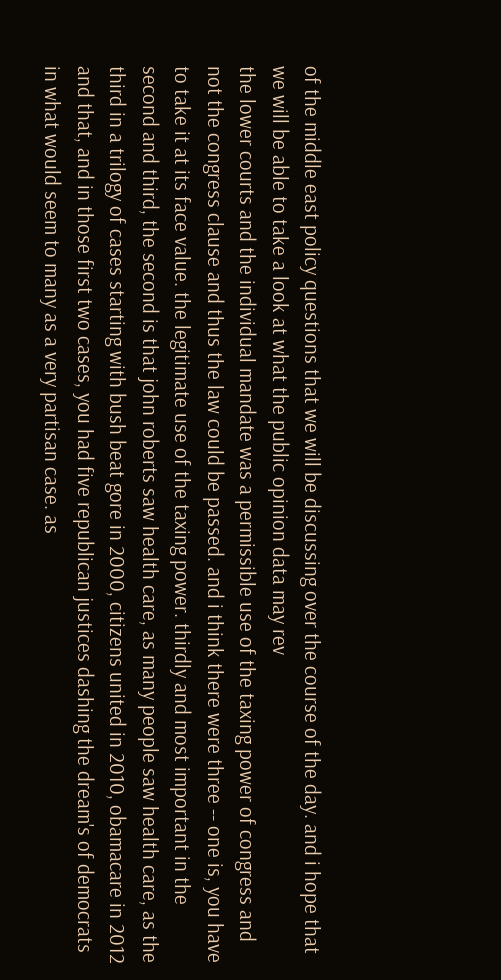of the middle east policy questions that we will be discussing over the course of the day. and i hope that we will be able to take a look at what the public opinion data may rev
the lower courts and the individual mandate was a permissible use of the taxing power of congress and not the congress clause and thus the law could be passed. and i think there were three -- one is, you have to take it at its face value. the legitimate use of the taxing power. thirdly and most important in the second and third, the second is that john roberts saw health care, as many people saw health care, as the third in a trilogy of cases starting with bush beat gore in 2000, citizens united in 2010, obamacare in 2012 and that, and in those first two cases, you had five republican justices dashing the dream's of democrats in what would seem to many as a very partisan case. as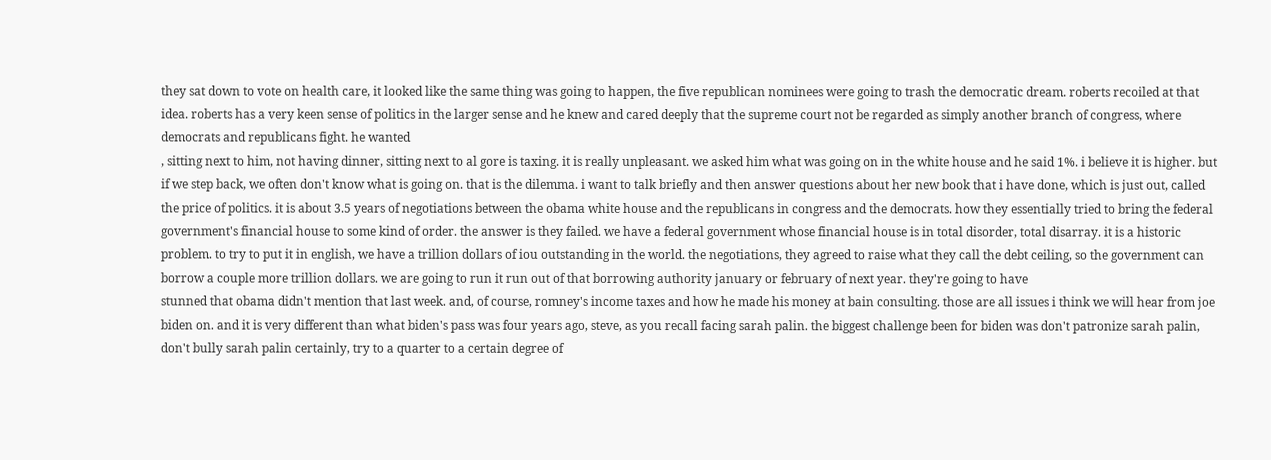they sat down to vote on health care, it looked like the same thing was going to happen, the five republican nominees were going to trash the democratic dream. roberts recoiled at that idea. roberts has a very keen sense of politics in the larger sense and he knew and cared deeply that the supreme court not be regarded as simply another branch of congress, where democrats and republicans fight. he wanted
, sitting next to him, not having dinner, sitting next to al gore is taxing. it is really unpleasant. we asked him what was going on in the white house and he said 1%. i believe it is higher. but if we step back, we often don't know what is going on. that is the dilemma. i want to talk briefly and then answer questions about her new book that i have done, which is just out, called the price of politics. it is about 3.5 years of negotiations between the obama white house and the republicans in congress and the democrats. how they essentially tried to bring the federal government's financial house to some kind of order. the answer is they failed. we have a federal government whose financial house is in total disorder, total disarray. it is a historic problem. to try to put it in english, we have a trillion dollars of iou outstanding in the world. the negotiations, they agreed to raise what they call the debt ceiling, so the government can borrow a couple more trillion dollars. we are going to run it run out of that borrowing authority january or february of next year. they're going to have
stunned that obama didn't mention that last week. and, of course, romney's income taxes and how he made his money at bain consulting. those are all issues i think we will hear from joe biden on. and it is very different than what biden's pass was four years ago, steve, as you recall facing sarah palin. the biggest challenge been for biden was don't patronize sarah palin, don't bully sarah palin certainly, try to a quarter to a certain degree of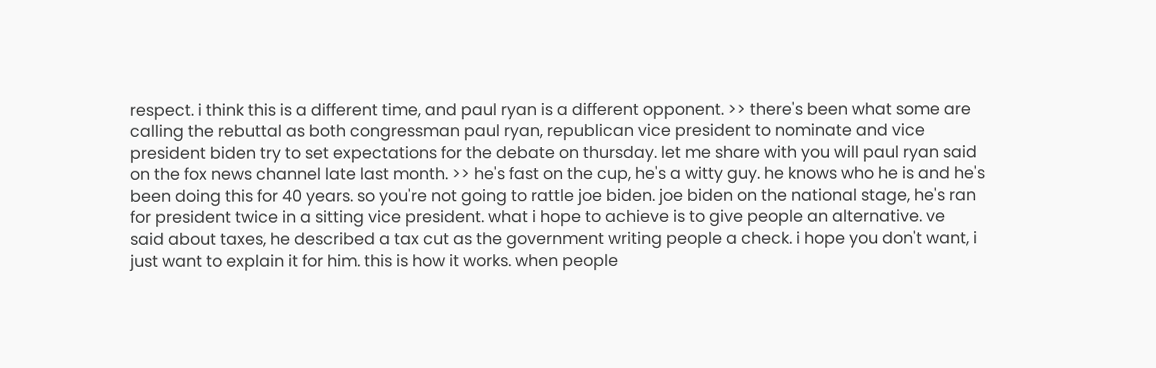respect. i think this is a different time, and paul ryan is a different opponent. >> there's been what some are calling the rebuttal as both congressman paul ryan, republican vice president to nominate and vice president biden try to set expectations for the debate on thursday. let me share with you will paul ryan said on the fox news channel late last month. >> he's fast on the cup, he's a witty guy. he knows who he is and he's been doing this for 40 years. so you're not going to rattle joe biden. joe biden on the national stage, he's ran for president twice in a sitting vice president. what i hope to achieve is to give people an alternative. ve
said about taxes, he described a tax cut as the government writing people a check. i hope you don't want, i just want to explain it for him. this is how it works. when people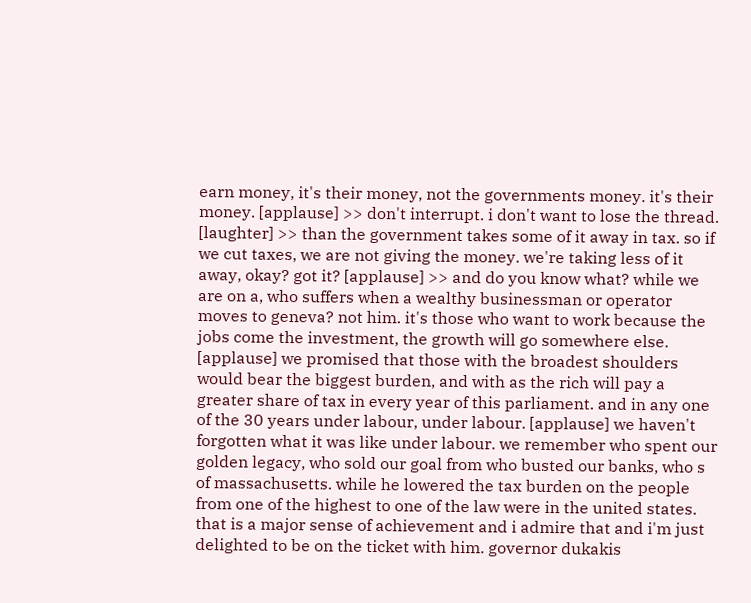earn money, it's their money, not the governments money. it's their money. [applause] >> don't interrupt. i don't want to lose the thread. [laughter] >> than the government takes some of it away in tax. so if we cut taxes, we are not giving the money. we're taking less of it away, okay? got it? [applause] >> and do you know what? while we are on a, who suffers when a wealthy businessman or operator moves to geneva? not him. it's those who want to work because the jobs come the investment, the growth will go somewhere else. [applause] we promised that those with the broadest shoulders would bear the biggest burden, and with as the rich will pay a greater share of tax in every year of this parliament. and in any one of the 30 years under labour, under labour. [applause] we haven't forgotten what it was like under labour. we remember who spent our golden legacy, who sold our goal from who busted our banks, who s
of massachusetts. while he lowered the tax burden on the people from one of the highest to one of the law were in the united states. that is a major sense of achievement and i admire that and i'm just delighted to be on the ticket with him. governor dukakis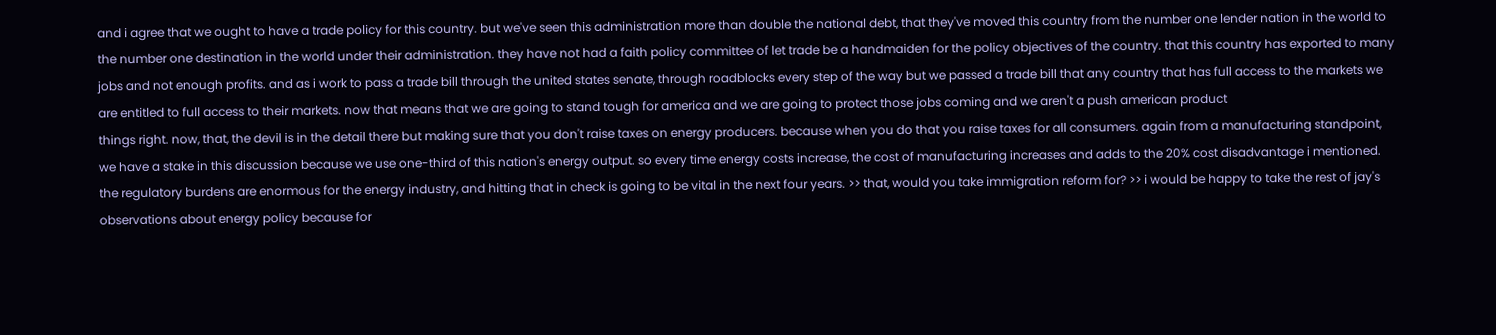and i agree that we ought to have a trade policy for this country. but we've seen this administration more than double the national debt, that they've moved this country from the number one lender nation in the world to the number one destination in the world under their administration. they have not had a faith policy committee of let trade be a handmaiden for the policy objectives of the country. that this country has exported to many jobs and not enough profits. and as i work to pass a trade bill through the united states senate, through roadblocks every step of the way but we passed a trade bill that any country that has full access to the markets we are entitled to full access to their markets. now that means that we are going to stand tough for america and we are going to protect those jobs coming and we aren't a push american product
things right. now, that, the devil is in the detail there but making sure that you don't raise taxes on energy producers. because when you do that you raise taxes for all consumers. again from a manufacturing standpoint, we have a stake in this discussion because we use one-third of this nation's energy output. so every time energy costs increase, the cost of manufacturing increases and adds to the 20% cost disadvantage i mentioned. the regulatory burdens are enormous for the energy industry, and hitting that in check is going to be vital in the next four years. >> that, would you take immigration reform for? >> i would be happy to take the rest of jay's observations about energy policy because for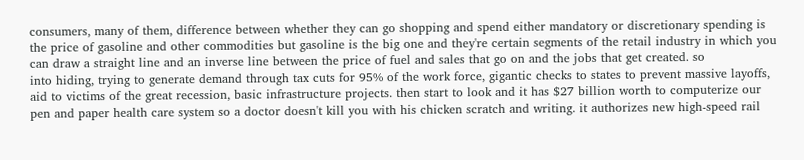consumers, many of them, difference between whether they can go shopping and spend either mandatory or discretionary spending is the price of gasoline and other commodities but gasoline is the big one and they're certain segments of the retail industry in which you can draw a straight line and an inverse line between the price of fuel and sales that go on and the jobs that get created. so
into hiding, trying to generate demand through tax cuts for 95% of the work force, gigantic checks to states to prevent massive layoffs, aid to victims of the great recession, basic infrastructure projects. then start to look and it has $27 billion worth to computerize our pen and paper health care system so a doctor doesn't kill you with his chicken scratch and writing. it authorizes new high-speed rail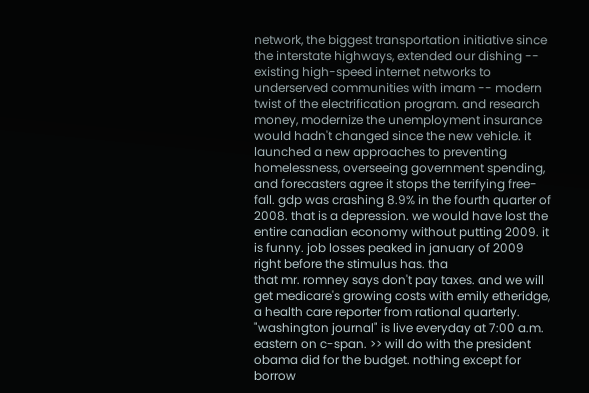network, the biggest transportation initiative since the interstate highways, extended our dishing -- existing high-speed internet networks to underserved communities with imam -- modern twist of the electrification program. and research money, modernize the unemployment insurance would hadn't changed since the new vehicle. it launched a new approaches to preventing homelessness, overseeing government spending, and forecasters agree it stops the terrifying free-fall. gdp was crashing 8.9% in the fourth quarter of 2008. that is a depression. we would have lost the entire canadian economy without putting 2009. it is funny. job losses peaked in january of 2009 right before the stimulus has. tha
that mr. romney says don't pay taxes. and we will get medicare's growing costs with emily etheridge, a health care reporter from rational quarterly. "washington journal" is live everyday at 7:00 a.m. eastern on c-span. >> will do with the president obama did for the budget. nothing except for borrow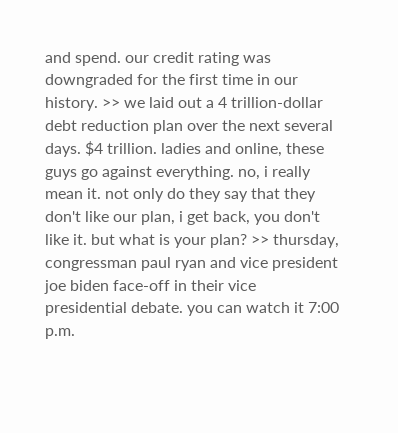and spend. our credit rating was downgraded for the first time in our history. >> we laid out a 4 trillion-dollar debt reduction plan over the next several days. $4 trillion. ladies and online, these guys go against everything. no, i really mean it. not only do they say that they don't like our plan, i get back, you don't like it. but what is your plan? >> thursday, congressman paul ryan and vice president joe biden face-off in their vice presidential debate. you can watch it 7:00 p.m.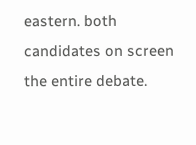eastern. both candidates on screen the entire debate.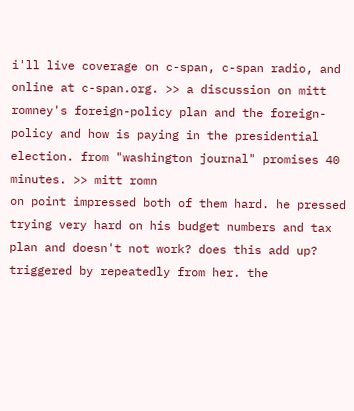i'll live coverage on c-span, c-span radio, and online at c-span.org. >> a discussion on mitt romney's foreign-policy plan and the foreign-policy and how is paying in the presidential election. from "washington journal" promises 40 minutes. >> mitt romn
on point impressed both of them hard. he pressed trying very hard on his budget numbers and tax plan and doesn't not work? does this add up? triggered by repeatedly from her. the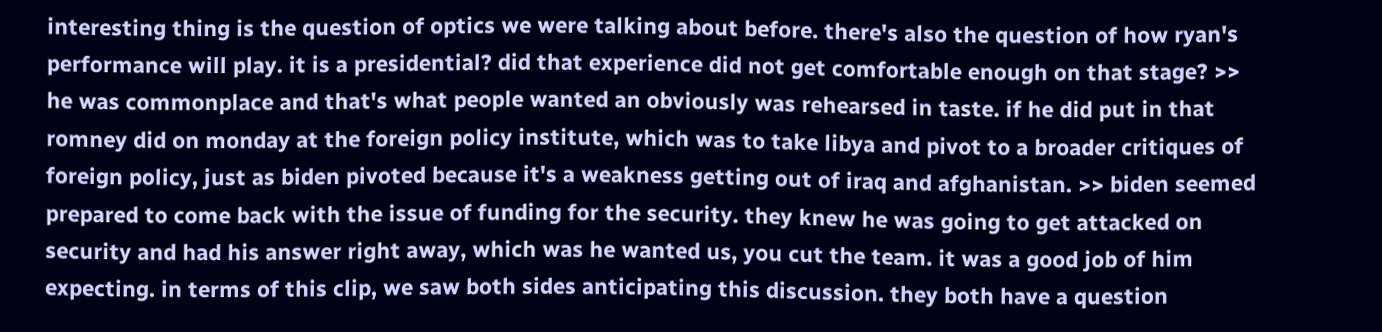interesting thing is the question of optics we were talking about before. there's also the question of how ryan's performance will play. it is a presidential? did that experience did not get comfortable enough on that stage? >> he was commonplace and that's what people wanted an obviously was rehearsed in taste. if he did put in that romney did on monday at the foreign policy institute, which was to take libya and pivot to a broader critiques of foreign policy, just as biden pivoted because it's a weakness getting out of iraq and afghanistan. >> biden seemed prepared to come back with the issue of funding for the security. they knew he was going to get attacked on security and had his answer right away, which was he wanted us, you cut the team. it was a good job of him expecting. in terms of this clip, we saw both sides anticipating this discussion. they both have a question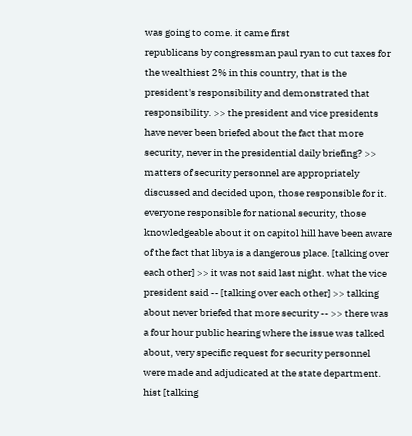was going to come. it came first
republicans by congressman paul ryan to cut taxes for the wealthiest 2% in this country, that is the president's responsibility and demonstrated that responsibility. >> the president and vice presidents have never been briefed about the fact that more security, never in the presidential daily briefing? >> matters of security personnel are appropriately discussed and decided upon, those responsible for it. everyone responsible for national security, those knowledgeable about it on capitol hill have been aware of the fact that libya is a dangerous place. [talking over each other] >> it was not said last night. what the vice president said -- [talking over each other] >> talking about never briefed that more security -- >> there was a four hour public hearing where the issue was talked about, very specific request for security personnel were made and adjudicated at the state department. hist [talking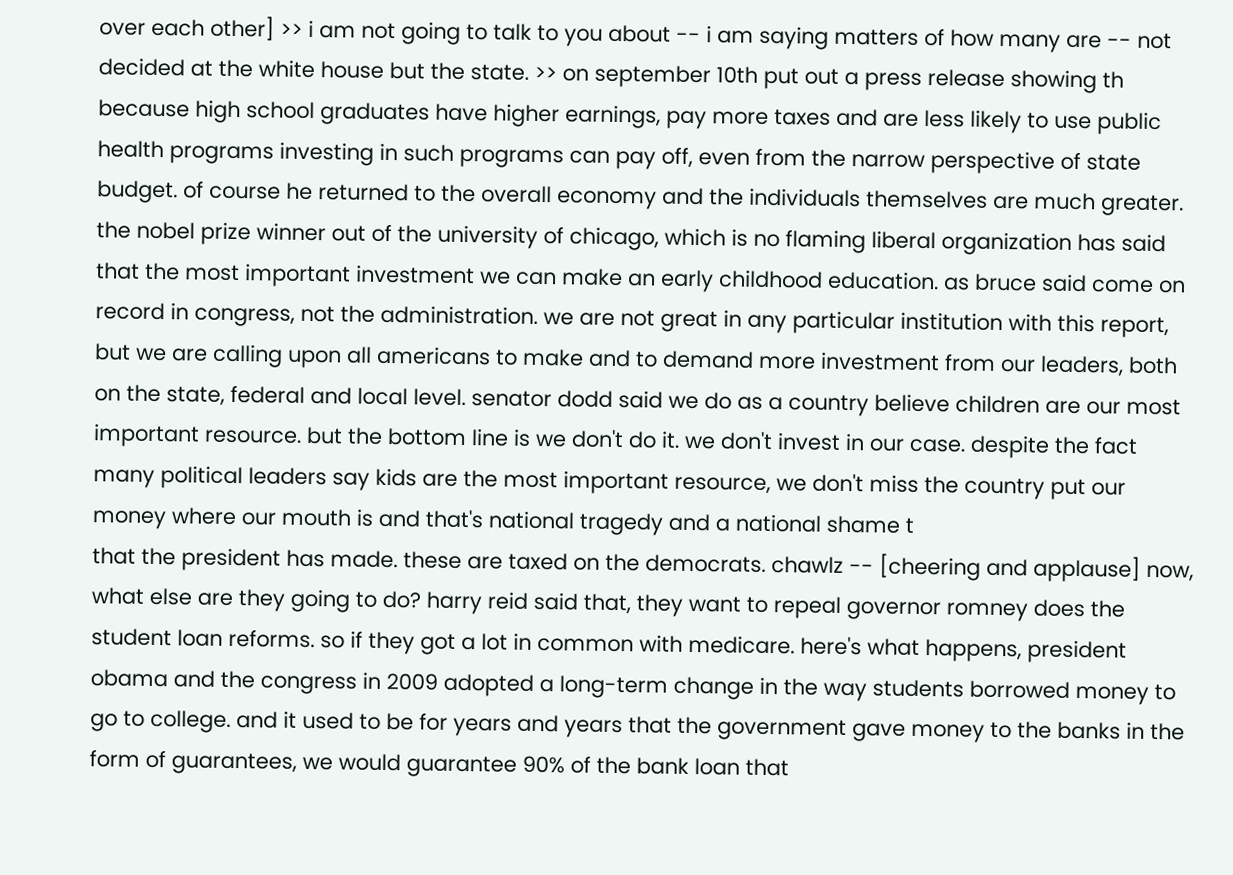over each other] >> i am not going to talk to you about -- i am saying matters of how many are -- not decided at the white house but the state. >> on september 10th put out a press release showing th
because high school graduates have higher earnings, pay more taxes and are less likely to use public health programs investing in such programs can pay off, even from the narrow perspective of state budget. of course he returned to the overall economy and the individuals themselves are much greater. the nobel prize winner out of the university of chicago, which is no flaming liberal organization has said that the most important investment we can make an early childhood education. as bruce said come on record in congress, not the administration. we are not great in any particular institution with this report, but we are calling upon all americans to make and to demand more investment from our leaders, both on the state, federal and local level. senator dodd said we do as a country believe children are our most important resource. but the bottom line is we don't do it. we don't invest in our case. despite the fact many political leaders say kids are the most important resource, we don't miss the country put our money where our mouth is and that's national tragedy and a national shame t
that the president has made. these are taxed on the democrats. chawlz -- [cheering and applause] now, what else are they going to do? harry reid said that, they want to repeal governor romney does the student loan reforms. so if they got a lot in common with medicare. here's what happens, president obama and the congress in 2009 adopted a long-term change in the way students borrowed money to go to college. and it used to be for years and years that the government gave money to the banks in the form of guarantees, we would guarantee 90% of the bank loan that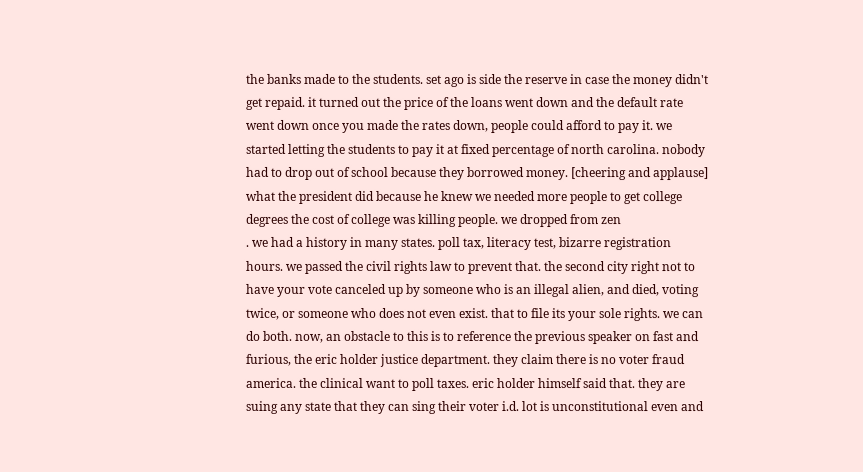the banks made to the students. set ago is side the reserve in case the money didn't get repaid. it turned out the price of the loans went down and the default rate went down once you made the rates down, people could afford to pay it. we started letting the students to pay it at fixed percentage of north carolina. nobody had to drop out of school because they borrowed money. [cheering and applause] what the president did because he knew we needed more people to get college degrees the cost of college was killing people. we dropped from zen
. we had a history in many states. poll tax, literacy test, bizarre registration hours. we passed the civil rights law to prevent that. the second city right not to have your vote canceled up by someone who is an illegal alien, and died, voting twice, or someone who does not even exist. that to file its your sole rights. we can do both. now, an obstacle to this is to reference the previous speaker on fast and furious, the eric holder justice department. they claim there is no voter fraud america. the clinical want to poll taxes. eric holder himself said that. they are suing any state that they can sing their voter i.d. lot is unconstitutional even and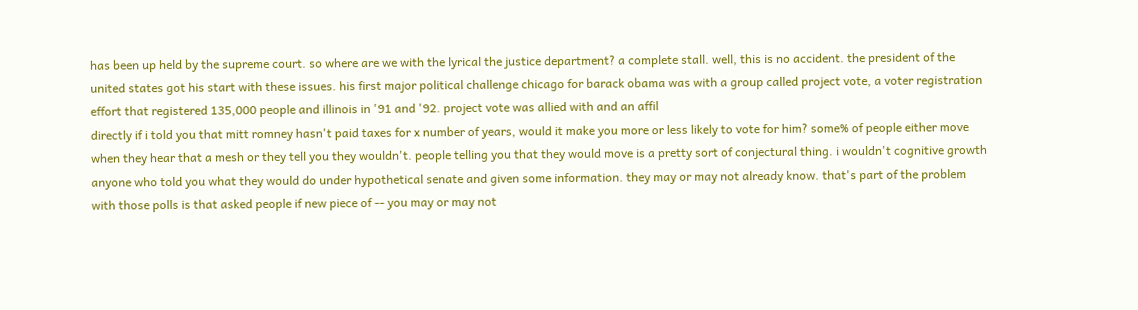has been up held by the supreme court. so where are we with the lyrical the justice department? a complete stall. well, this is no accident. the president of the united states got his start with these issues. his first major political challenge chicago for barack obama was with a group called project vote, a voter registration effort that registered 135,000 people and illinois in '91 and '92. project vote was allied with and an affil
directly if i told you that mitt romney hasn't paid taxes for x number of years, would it make you more or less likely to vote for him? some% of people either move when they hear that a mesh or they tell you they wouldn't. people telling you that they would move is a pretty sort of conjectural thing. i wouldn't cognitive growth anyone who told you what they would do under hypothetical senate and given some information. they may or may not already know. that's part of the problem with those polls is that asked people if new piece of -- you may or may not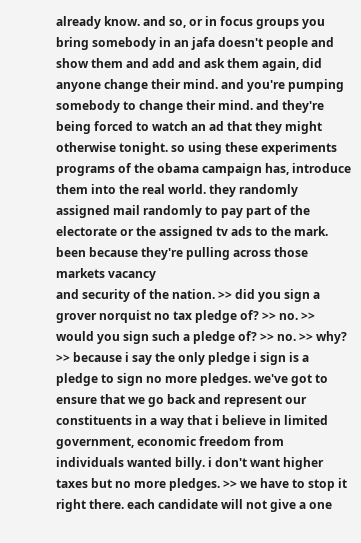already know. and so, or in focus groups you bring somebody in an jafa doesn't people and show them and add and ask them again, did anyone change their mind. and you're pumping somebody to change their mind. and they're being forced to watch an ad that they might otherwise tonight. so using these experiments programs of the obama campaign has, introduce them into the real world. they randomly assigned mail randomly to pay part of the electorate or the assigned tv ads to the mark. been because they're pulling across those markets vacancy
and security of the nation. >> did you sign a grover norquist no tax pledge of? >> no. >> would you sign such a pledge of? >> no. >> why? >> because i say the only pledge i sign is a pledge to sign no more pledges. we've got to ensure that we go back and represent our constituents in a way that i believe in limited government, economic freedom from individuals wanted billy. i don't want higher taxes but no more pledges. >> we have to stop it right there. each candidate will not give a one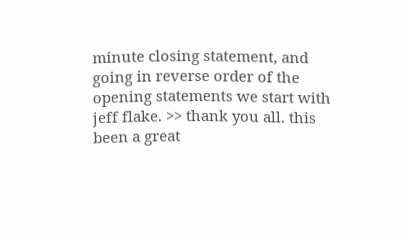minute closing statement, and going in reverse order of the opening statements we start with jeff flake. >> thank you all. this been a great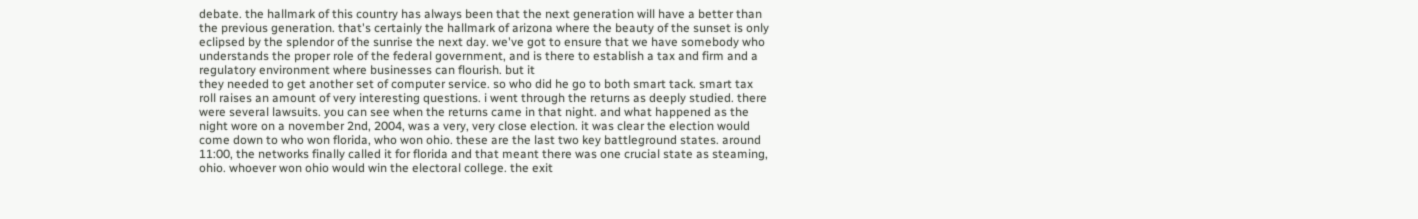debate. the hallmark of this country has always been that the next generation will have a better than the previous generation. that's certainly the hallmark of arizona where the beauty of the sunset is only eclipsed by the splendor of the sunrise the next day. we've got to ensure that we have somebody who understands the proper role of the federal government, and is there to establish a tax and firm and a regulatory environment where businesses can flourish. but it
they needed to get another set of computer service. so who did he go to both smart tack. smart tax roll raises an amount of very interesting questions. i went through the returns as deeply studied. there were several lawsuits. you can see when the returns came in that night. and what happened as the night wore on a november 2nd, 2004, was a very, very close election. it was clear the election would come down to who won florida, who won ohio. these are the last two key battleground states. around 11:00, the networks finally called it for florida and that meant there was one crucial state as steaming, ohio. whoever won ohio would win the electoral college. the exit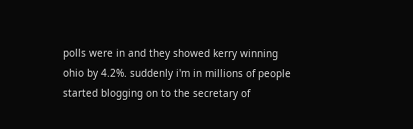polls were in and they showed kerry winning ohio by 4.2%. suddenly i'm in millions of people started blogging on to the secretary of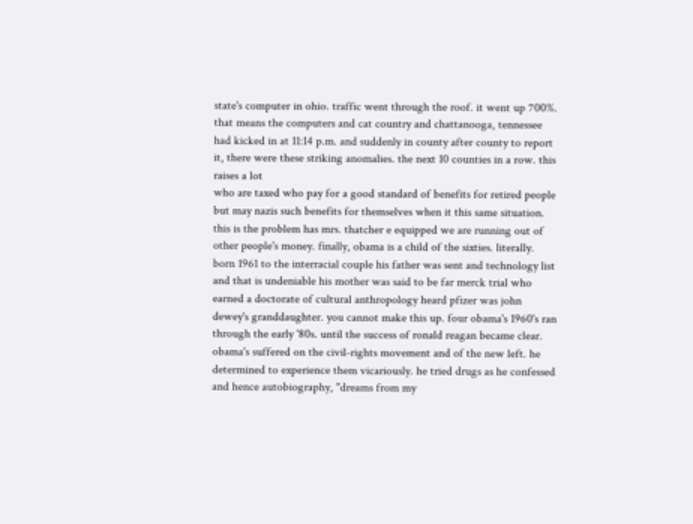state's computer in ohio. traffic went through the roof. it went up 700%. that means the computers and cat country and chattanooga, tennessee had kicked in at 11:14 p.m. and suddenly in county after county to report it, there were these striking anomalies. the next 10 counties in a row. this raises a lot
who are taxed who pay for a good standard of benefits for retired people but may nazis such benefits for themselves when it this same situation. this is the problem has mrs. thatcher e equipped we are running out of other people's money. finally, obama is a child of the sixties. literally. born 1961 to the interracial couple his father was sent and technology list and that is undeniable his mother was said to be far merck trial who earned a doctorate of cultural anthropology heard pfizer was john dewey's granddaughter. you cannot make this up. four obama's 1960's ran through the early '80s. until the success of ronald reagan became clear. obama's suffered on the civil-rights movement and of the new left. he determined to experience them vicariously. he tried drugs as he confessed and hence autobiography, "dreams from my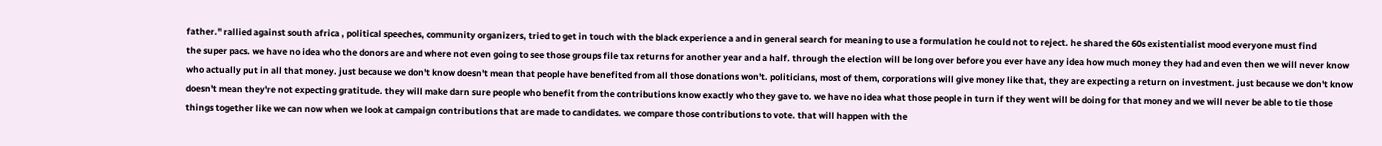father." rallied against south africa , political speeches, community organizers, tried to get in touch with the black experience a and in general search for meaning to use a formulation he could not to reject. he shared the 60s existentialist mood everyone must find
the super pacs. we have no idea who the donors are and where not even going to see those groups file tax returns for another year and a half. through the election will be long over before you ever have any idea how much money they had and even then we will never know who actually put in all that money. just because we don't know doesn't mean that people have benefited from all those donations won't. politicians, most of them, corporations will give money like that, they are expecting a return on investment. just because we don't know doesn't mean they're not expecting gratitude. they will make darn sure people who benefit from the contributions know exactly who they gave to. we have no idea what those people in turn if they went will be doing for that money and we will never be able to tie those things together like we can now when we look at campaign contributions that are made to candidates. we compare those contributions to vote. that will happen with the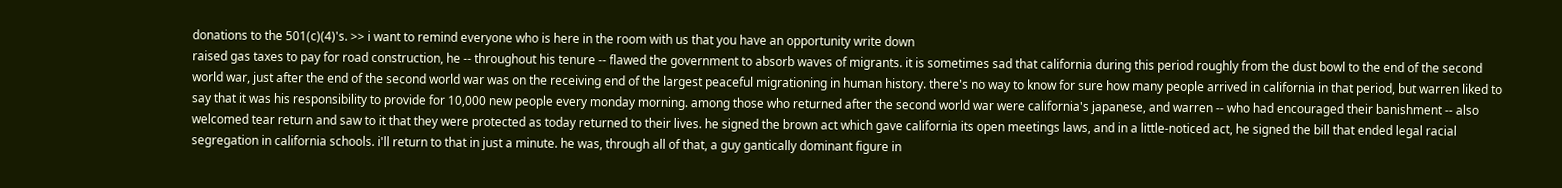donations to the 501(c)(4)'s. >> i want to remind everyone who is here in the room with us that you have an opportunity write down
raised gas taxes to pay for road construction, he -- throughout his tenure -- flawed the government to absorb waves of migrants. it is sometimes sad that california during this period roughly from the dust bowl to the end of the second world war, just after the end of the second world war was on the receiving end of the largest peaceful migrationing in human history. there's no way to know for sure how many people arrived in california in that period, but warren liked to say that it was his responsibility to provide for 10,000 new people every monday morning. among those who returned after the second world war were california's japanese, and warren -- who had encouraged their banishment -- also welcomed tear return and saw to it that they were protected as today returned to their lives. he signed the brown act which gave california its open meetings laws, and in a little-noticed act, he signed the bill that ended legal racial segregation in california schools. i'll return to that in just a minute. he was, through all of that, a guy gantically dominant figure in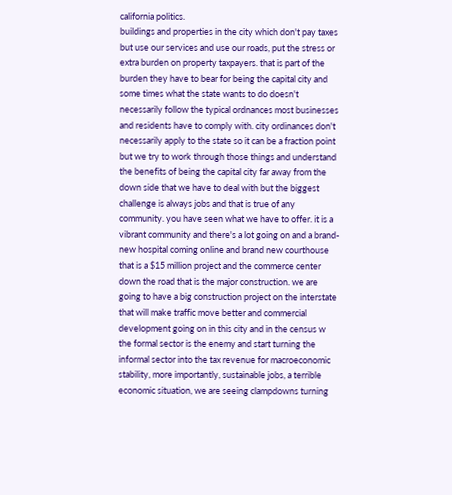california politics.
buildings and properties in the city which don't pay taxes but use our services and use our roads, put the stress or extra burden on property taxpayers. that is part of the burden they have to bear for being the capital city and some times what the state wants to do doesn't necessarily follow the typical ordnances most businesses and residents have to comply with. city ordinances don't necessarily apply to the state so it can be a fraction point but we try to work through those things and understand the benefits of being the capital city far away from the down side that we have to deal with but the biggest challenge is always jobs and that is true of any community. you have seen what we have to offer. it is a vibrant community and there's a lot going on and a brand-new hospital coming online and brand new courthouse that is a $15 million project and the commerce center down the road that is the major construction. we are going to have a big construction project on the interstate that will make traffic move better and commercial development going on in this city and in the census w
the formal sector is the enemy and start turning the informal sector into the tax revenue for macroeconomic stability, more importantly, sustainable jobs, a terrible economic situation, we are seeing clampdowns turning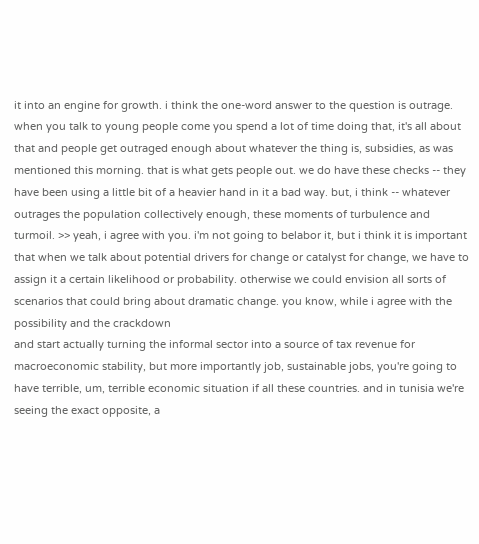it into an engine for growth. i think the one-word answer to the question is outrage. when you talk to young people come you spend a lot of time doing that, it's all about that and people get outraged enough about whatever the thing is, subsidies, as was mentioned this morning. that is what gets people out. we do have these checks -- they have been using a little bit of a heavier hand in it a bad way. but, i think -- whatever outrages the population collectively enough, these moments of turbulence and turmoil. >> yeah, i agree with you. i'm not going to belabor it, but i think it is important that when we talk about potential drivers for change or catalyst for change, we have to assign it a certain likelihood or probability. otherwise we could envision all sorts of scenarios that could bring about dramatic change. you know, while i agree with the possibility and the crackdown
and start actually turning the informal sector into a source of tax revenue for macroeconomic stability, but more importantly job, sustainable jobs, you're going to have terrible, um, terrible economic situation if all these countries. and in tunisia we're seeing the exact opposite, a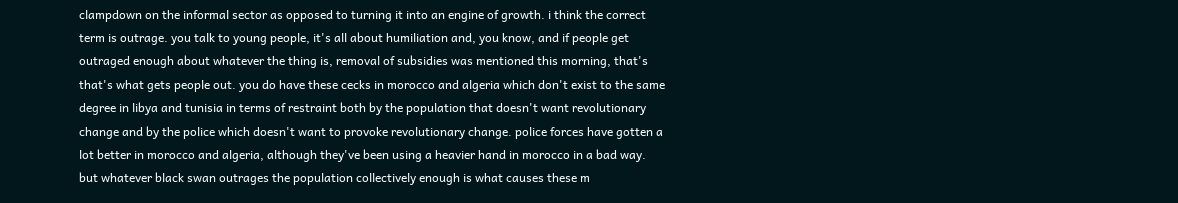clampdown on the informal sector as opposed to turning it into an engine of growth. i think the correct term is outrage. you talk to young people, it's all about humiliation and, you know, and if people get outraged enough about whatever the thing is, removal of subsidies was mentioned this morning, that's that's what gets people out. you do have these cecks in morocco and algeria which don't exist to the same degree in libya and tunisia in terms of restraint both by the population that doesn't want revolutionary change and by the police which doesn't want to provoke revolutionary change. police forces have gotten a lot better in morocco and algeria, although they've been using a heavier hand in morocco in a bad way. but whatever black swan outrages the population collectively enough is what causes these m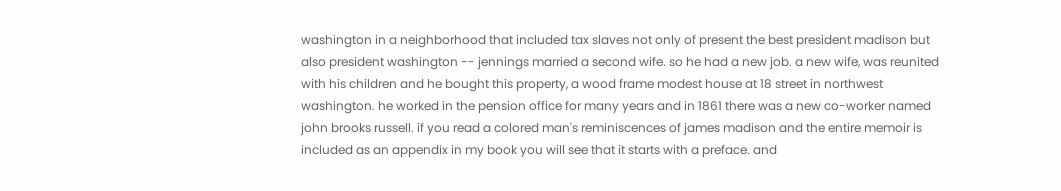washington in a neighborhood that included tax slaves not only of present the best president madison but also president washington -- jennings married a second wife. so he had a new job. a new wife, was reunited with his children and he bought this property, a wood frame modest house at 18 street in northwest washington. he worked in the pension office for many years and in 1861 there was a new co-worker named john brooks russell. if you read a colored man's reminiscences of james madison and the entire memoir is included as an appendix in my book you will see that it starts with a preface. and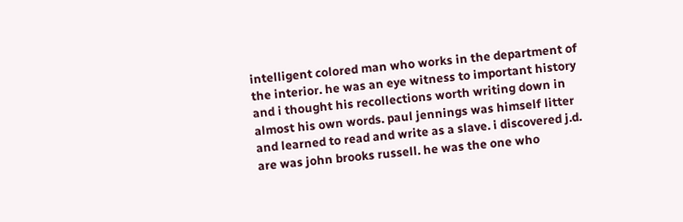intelligent colored man who works in the department of the interior. he was an eye witness to important history and i thought his recollections worth writing down in almost his own words. paul jennings was himself litter and learned to read and write as a slave. i discovered j.d. are was john brooks russell. he was the one who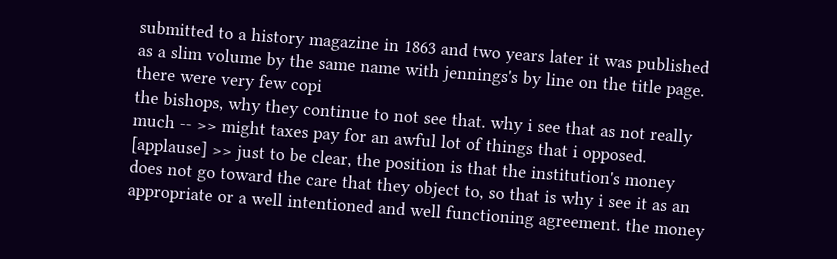submitted to a history magazine in 1863 and two years later it was published as a slim volume by the same name with jennings's by line on the title page. there were very few copi
the bishops, why they continue to not see that. why i see that as not really much -- >> might taxes pay for an awful lot of things that i opposed. [applause] >> just to be clear, the position is that the institution's money does not go toward the care that they object to, so that is why i see it as an appropriate or a well intentioned and well functioning agreement. the money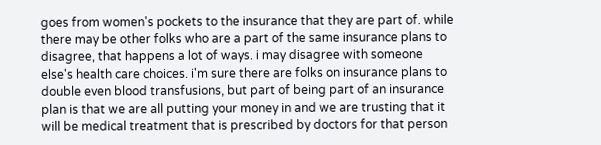goes from women's pockets to the insurance that they are part of. while there may be other folks who are a part of the same insurance plans to disagree, that happens a lot of ways. i may disagree with someone else's health care choices. i'm sure there are folks on insurance plans to double even blood transfusions, but part of being part of an insurance plan is that we are all putting your money in and we are trusting that it will be medical treatment that is prescribed by doctors for that person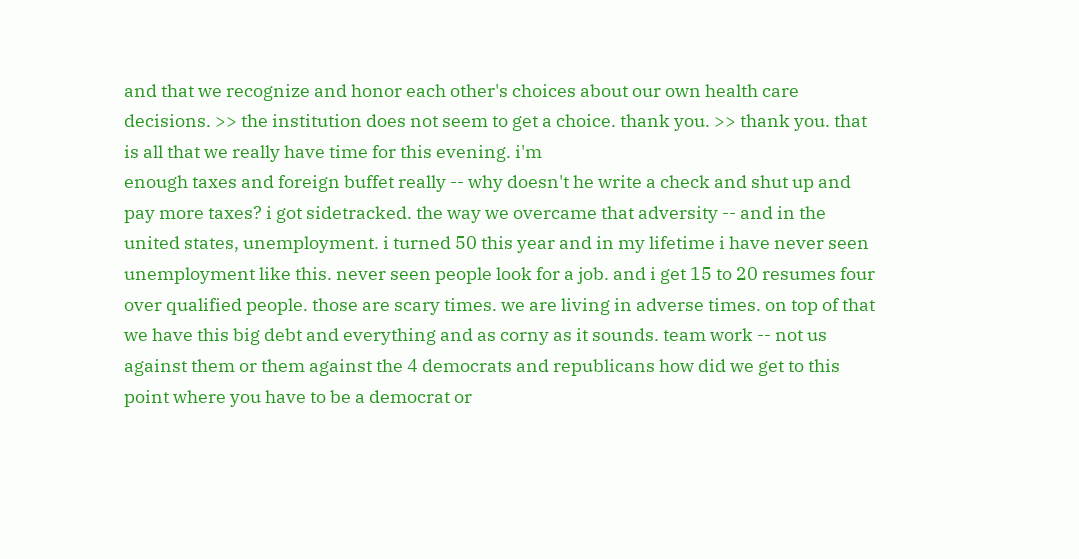and that we recognize and honor each other's choices about our own health care decisions. >> the institution does not seem to get a choice. thank you. >> thank you. that is all that we really have time for this evening. i'm
enough taxes and foreign buffet really -- why doesn't he write a check and shut up and pay more taxes? i got sidetracked. the way we overcame that adversity -- and in the united states, unemployment. i turned 50 this year and in my lifetime i have never seen unemployment like this. never seen people look for a job. and i get 15 to 20 resumes four over qualified people. those are scary times. we are living in adverse times. on top of that we have this big debt and everything and as corny as it sounds. team work -- not us against them or them against the 4 democrats and republicans how did we get to this point where you have to be a democrat or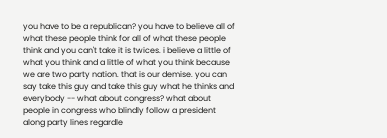you have to be a republican? you have to believe all of what these people think for all of what these people think and you can't take it is twices. i believe a little of what you think and a little of what you think because we are two party nation. that is our demise. you can say take this guy and take this guy what he thinks and everybody -- what about congress? what about people in congress who blindly follow a president along party lines regardle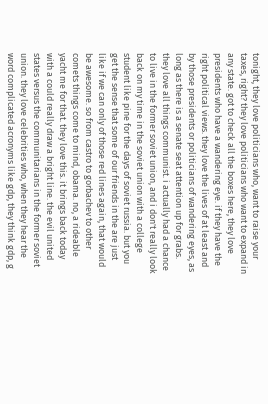tonight, they love politicians who, want to raise your taxes, right? they love politicians who want to expand in any state. got to check all the boxes here, they love presidents who have a wandering eye. if they have the right political views. they love the lives of at least and by those presidents or politicians of wandering eyes, as long as there is a senate seat attention up for grabs. they love all things communist. i actually had a chance to live in the former soviet union, and i don't really look back on my time in the soviet union with a college student like pine for the days of soviet russia. but you get the sense that some of our friends in the are just like if we can only of those red lines again, that would be awesome. so from castro to gorbachev to other comets things come to mind, obama. no, a rideable yacht me for that. they love this. it brings back today with a could really draw a bright line. the evil united states versus the communitarians in the former soviet union. they love celebrities who, when they hear the word complicated acronyms like gdp, they think gdp, g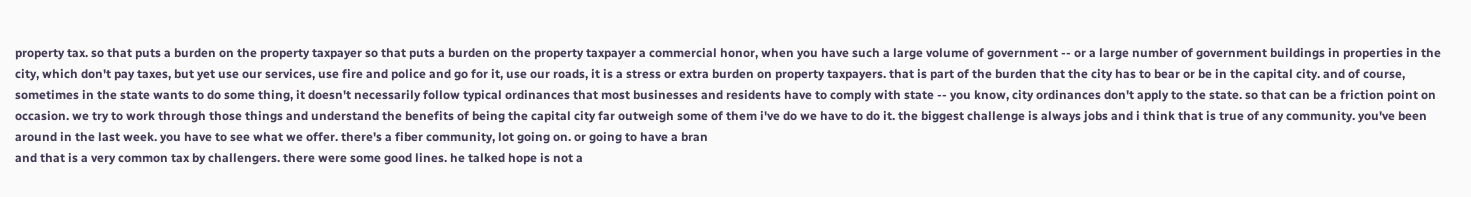property tax. so that puts a burden on the property taxpayer so that puts a burden on the property taxpayer a commercial honor, when you have such a large volume of government -- or a large number of government buildings in properties in the city, which don't pay taxes, but yet use our services, use fire and police and go for it, use our roads, it is a stress or extra burden on property taxpayers. that is part of the burden that the city has to bear or be in the capital city. and of course, sometimes in the state wants to do some thing, it doesn't necessarily follow typical ordinances that most businesses and residents have to comply with state -- you know, city ordinances don't apply to the state. so that can be a friction point on occasion. we try to work through those things and understand the benefits of being the capital city far outweigh some of them i've do we have to do it. the biggest challenge is always jobs and i think that is true of any community. you've been around in the last week. you have to see what we offer. there's a fiber community, lot going on. or going to have a bran
and that is a very common tax by challengers. there were some good lines. he talked hope is not a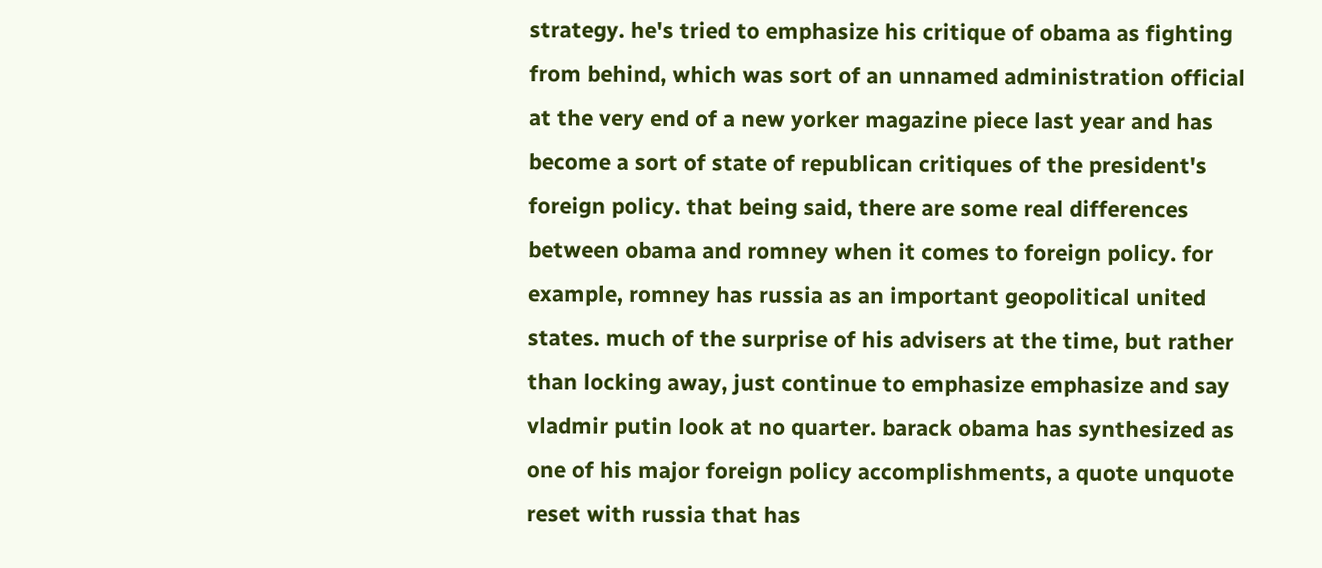strategy. he's tried to emphasize his critique of obama as fighting from behind, which was sort of an unnamed administration official at the very end of a new yorker magazine piece last year and has become a sort of state of republican critiques of the president's foreign policy. that being said, there are some real differences between obama and romney when it comes to foreign policy. for example, romney has russia as an important geopolitical united states. much of the surprise of his advisers at the time, but rather than locking away, just continue to emphasize emphasize and say vladmir putin look at no quarter. barack obama has synthesized as one of his major foreign policy accomplishments, a quote unquote reset with russia that has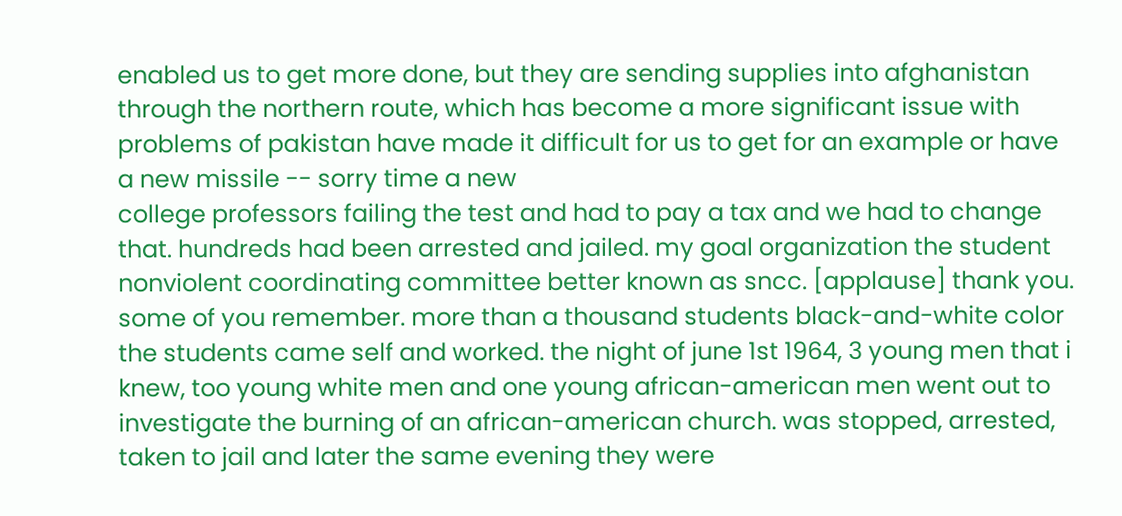enabled us to get more done, but they are sending supplies into afghanistan through the northern route, which has become a more significant issue with problems of pakistan have made it difficult for us to get for an example or have a new missile -- sorry time a new
college professors failing the test and had to pay a tax and we had to change that. hundreds had been arrested and jailed. my goal organization the student nonviolent coordinating committee better known as sncc. [applause] thank you. some of you remember. more than a thousand students black-and-white color the students came self and worked. the night of june 1st 1964, 3 young men that i knew, too young white men and one young african-american men went out to investigate the burning of an african-american church. was stopped, arrested, taken to jail and later the same evening they were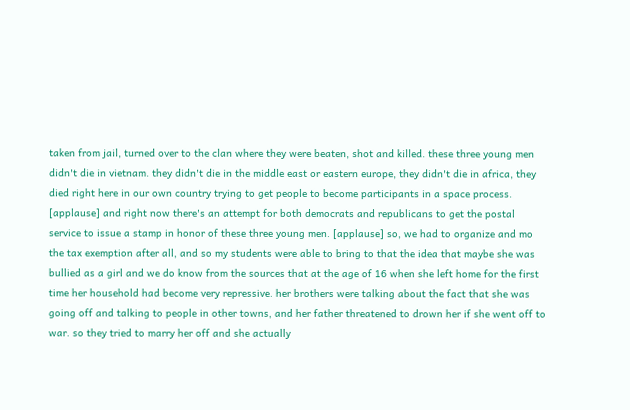taken from jail, turned over to the clan where they were beaten, shot and killed. these three young men didn't die in vietnam. they didn't die in the middle east or eastern europe, they didn't die in africa, they died right here in our own country trying to get people to become participants in a space process. [applause] and right now there's an attempt for both democrats and republicans to get the postal service to issue a stamp in honor of these three young men. [applause] so, we had to organize and mo
the tax exemption after all, and so my students were able to bring to that the idea that maybe she was bullied as a girl and we do know from the sources that at the age of 16 when she left home for the first time her household had become very repressive. her brothers were talking about the fact that she was going off and talking to people in other towns, and her father threatened to drown her if she went off to war. so they tried to marry her off and she actually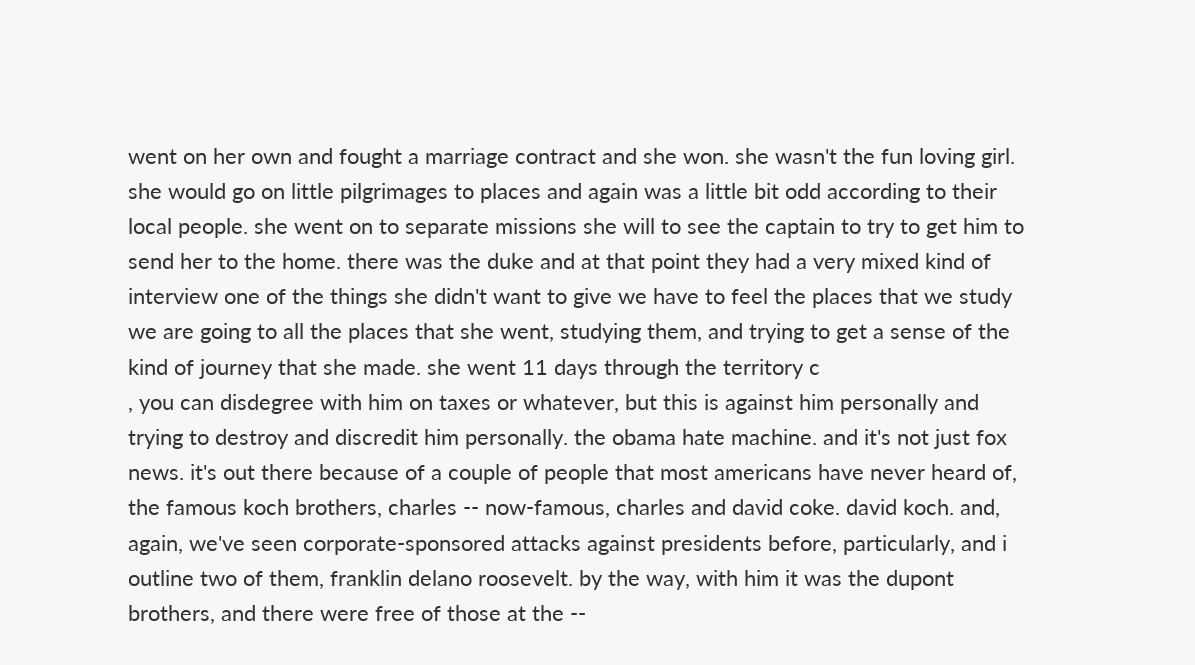went on her own and fought a marriage contract and she won. she wasn't the fun loving girl. she would go on little pilgrimages to places and again was a little bit odd according to their local people. she went on to separate missions she will to see the captain to try to get him to send her to the home. there was the duke and at that point they had a very mixed kind of interview one of the things she didn't want to give we have to feel the places that we study we are going to all the places that she went, studying them, and trying to get a sense of the kind of journey that she made. she went 11 days through the territory c
, you can disdegree with him on taxes or whatever, but this is against him personally and trying to destroy and discredit him personally. the obama hate machine. and it's not just fox news. it's out there because of a couple of people that most americans have never heard of, the famous koch brothers, charles -- now-famous, charles and david coke. david koch. and, again, we've seen corporate-sponsored attacks against presidents before, particularly, and i outline two of them, franklin delano roosevelt. by the way, with him it was the dupont brothers, and there were free of those at the --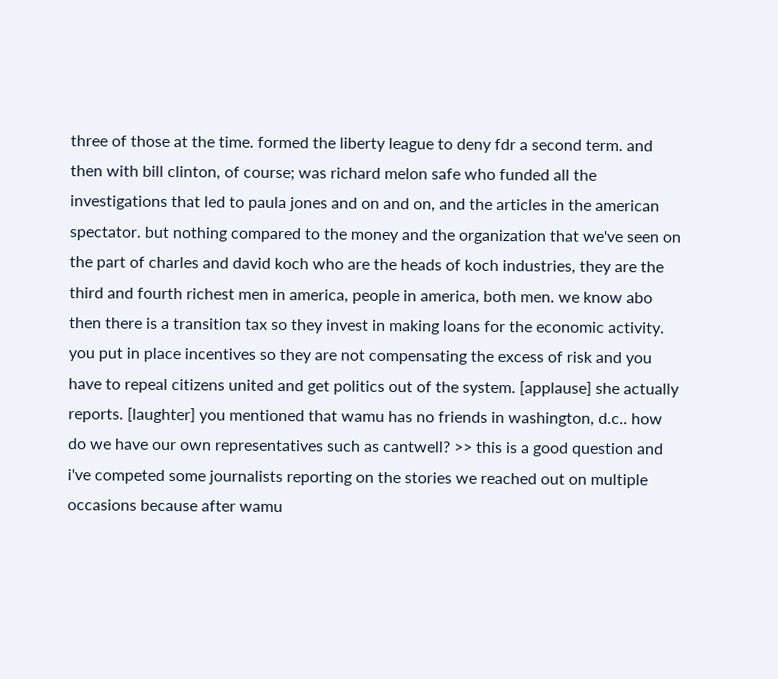three of those at the time. formed the liberty league to deny fdr a second term. and then with bill clinton, of course; was richard melon safe who funded all the investigations that led to paula jones and on and on, and the articles in the american spectator. but nothing compared to the money and the organization that we've seen on the part of charles and david koch who are the heads of koch industries, they are the third and fourth richest men in america, people in america, both men. we know abo
then there is a transition tax so they invest in making loans for the economic activity. you put in place incentives so they are not compensating the excess of risk and you have to repeal citizens united and get politics out of the system. [applause] she actually reports. [laughter] you mentioned that wamu has no friends in washington, d.c.. how do we have our own representatives such as cantwell? >> this is a good question and i've competed some journalists reporting on the stories we reached out on multiple occasions because after wamu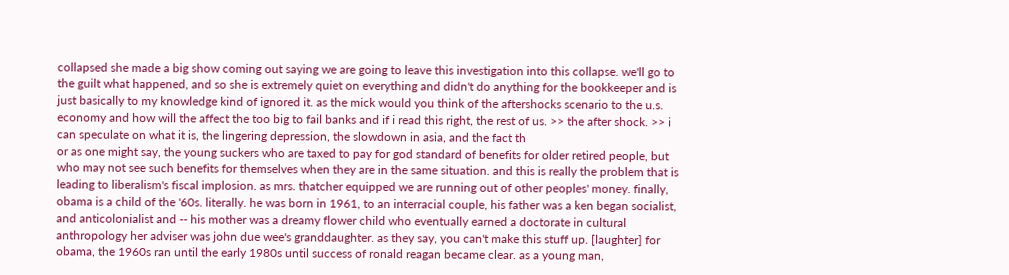collapsed she made a big show coming out saying we are going to leave this investigation into this collapse. we'll go to the guilt what happened, and so she is extremely quiet on everything and didn't do anything for the bookkeeper and is just basically to my knowledge kind of ignored it. as the mick would you think of the aftershocks scenario to the u.s. economy and how will the affect the too big to fail banks and if i read this right, the rest of us. >> the after shock. >> i can speculate on what it is, the lingering depression, the slowdown in asia, and the fact th
or as one might say, the young suckers who are taxed to pay for god standard of benefits for older retired people, but who may not see such benefits for themselves when they are in the same situation. and this is really the problem that is leading to liberalism's fiscal implosion. as mrs. thatcher equipped we are running out of other peoples' money. finally, obama is a child of the '60s. literally. he was born in 1961, to an interracial couple, his father was a ken began socialist, and anticolonialist and -- his mother was a dreamy flower child who eventually earned a doctorate in cultural anthropology her adviser was john due wee's granddaughter. as they say, you can't make this stuff up. [laughter] for obama, the 1960s ran until the early 1980s until success of ronald reagan became clear. as a young man,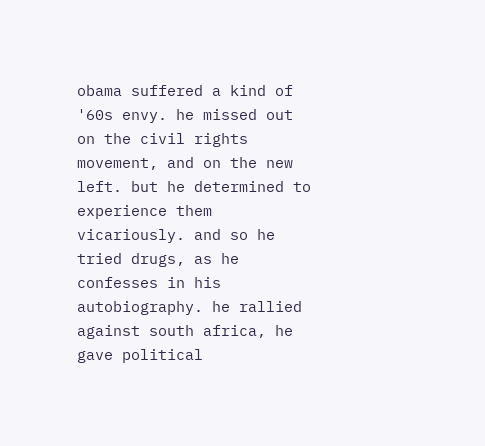obama suffered a kind of '60s envy. he missed out on the civil rights movement, and on the new left. but he determined to experience them vicariously. and so he tried drugs, as he confesses in his autobiography. he rallied against south africa, he gave political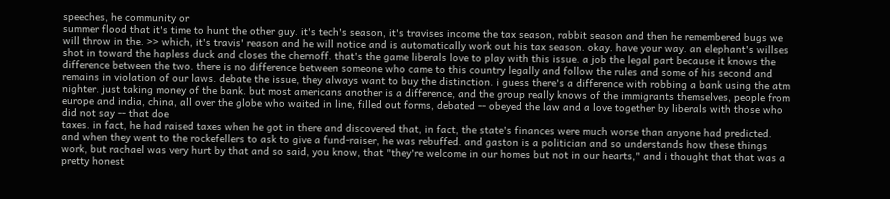speeches, he community or
summer flood that it's time to hunt the other guy. it's tech's season, it's travises income the tax season, rabbit season and then he remembered bugs we will throw in the. >> which, it's travis' reason and he will notice and is automatically work out his tax season. okay. have your way. an elephant's willses shot in toward the hapless duck and closes the chernoff. that's the game liberals love to play with this issue. a job the legal part because it knows the difference between the two. there is no difference between someone who came to this country legally and follow the rules and some of his second and remains in violation of our laws. debate the issue, they always want to buy the distinction. i guess there's a difference with robbing a bank using the atm nighter. just taking money of the bank. but most americans another is a difference, and the group really knows of the immigrants themselves, people from europe and india, china, all over the globe who waited in line, filled out forms, debated -- obeyed the law and a love together by liberals with those who did not say -- that doe
taxes. in fact, he had raised taxes when he got in there and discovered that, in fact, the state's finances were much worse than anyone had predicted. and when they went to the rockefellers to ask to give a fund-raiser, he was rebuffed. and gaston is a politician and so understands how these things work, but rachael was very hurt by that and so said, you know, that "they're welcome in our homes but not in our hearts," and i thought that that was a pretty honest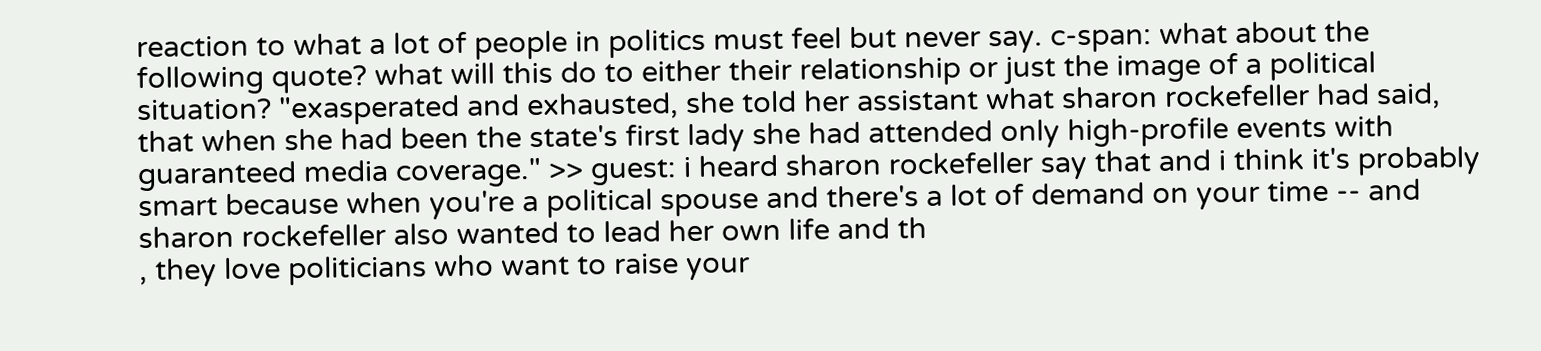reaction to what a lot of people in politics must feel but never say. c-span: what about the following quote? what will this do to either their relationship or just the image of a political situation? "exasperated and exhausted, she told her assistant what sharon rockefeller had said, that when she had been the state's first lady she had attended only high-profile events with guaranteed media coverage." >> guest: i heard sharon rockefeller say that and i think it's probably smart because when you're a political spouse and there's a lot of demand on your time -- and sharon rockefeller also wanted to lead her own life and th
, they love politicians who want to raise your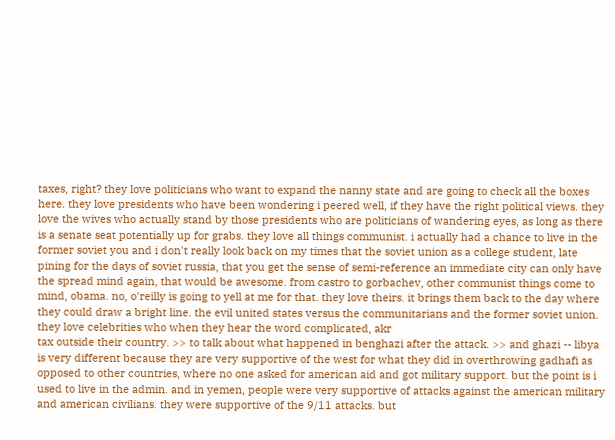taxes, right? they love politicians who want to expand the nanny state and are going to check all the boxes here. they love presidents who have been wondering i peered well, if they have the right political views. they love the wives who actually stand by those presidents who are politicians of wandering eyes, as long as there is a senate seat potentially up for grabs. they love all things communist. i actually had a chance to live in the former soviet you and i don't really look back on my times that the soviet union as a college student, late pining for the days of soviet russia, that you get the sense of semi-reference an immediate city can only have the spread mind again, that would be awesome. from castro to gorbachev, other communist things come to mind, obama. no, o'reilly is going to yell at me for that. they love theirs. it brings them back to the day where they could draw a bright line. the evil united states versus the communitarians and the former soviet union. they love celebrities who when they hear the word complicated, akr
tax outside their country. >> to talk about what happened in benghazi after the attack. >> and ghazi -- libya is very different because they are very supportive of the west for what they did in overthrowing gadhafi as opposed to other countries, where no one asked for american aid and got military support. but the point is i used to live in the admin. and in yemen, people were very supportive of attacks against the american military and american civilians. they were supportive of the 9/11 attacks. but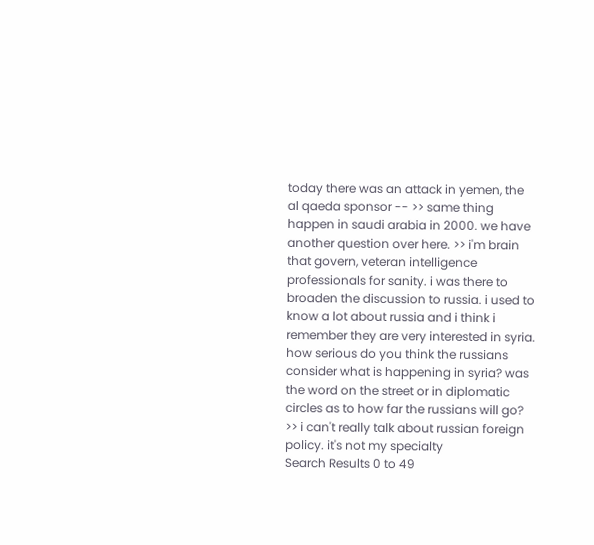today there was an attack in yemen, the al qaeda sponsor -- >> same thing happen in saudi arabia in 2000. we have another question over here. >> i'm brain that govern, veteran intelligence professionals for sanity. i was there to broaden the discussion to russia. i used to know a lot about russia and i think i remember they are very interested in syria. how serious do you think the russians consider what is happening in syria? was the word on the street or in diplomatic circles as to how far the russians will go? >> i can't really talk about russian foreign policy. it's not my specialty
Search Results 0 to 49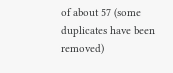of about 57 (some duplicates have been removed)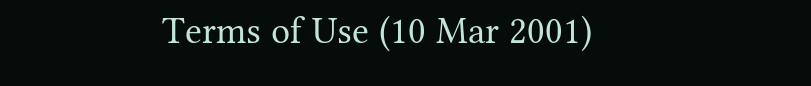Terms of Use (10 Mar 2001)